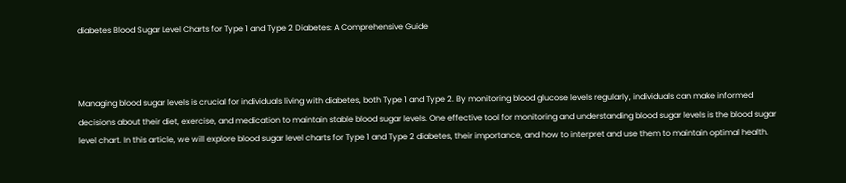diabetes Blood Sugar Level Charts for Type 1 and Type 2 Diabetes: A Comprehensive Guide



Managing blood sugar levels is crucial for individuals living with diabetes, both Type 1 and Type 2. By monitoring blood glucose levels regularly, individuals can make informed decisions about their diet, exercise, and medication to maintain stable blood sugar levels. One effective tool for monitoring and understanding blood sugar levels is the blood sugar level chart. In this article, we will explore blood sugar level charts for Type 1 and Type 2 diabetes, their importance, and how to interpret and use them to maintain optimal health.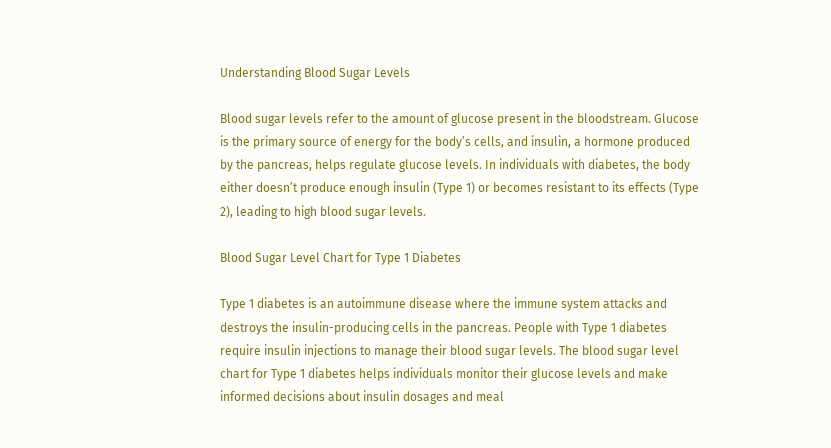Understanding Blood Sugar Levels

Blood sugar levels refer to the amount of glucose present in the bloodstream. Glucose is the primary source of energy for the body’s cells, and insulin, a hormone produced by the pancreas, helps regulate glucose levels. In individuals with diabetes, the body either doesn’t produce enough insulin (Type 1) or becomes resistant to its effects (Type 2), leading to high blood sugar levels.

Blood Sugar Level Chart for Type 1 Diabetes

Type 1 diabetes is an autoimmune disease where the immune system attacks and destroys the insulin-producing cells in the pancreas. People with Type 1 diabetes require insulin injections to manage their blood sugar levels. The blood sugar level chart for Type 1 diabetes helps individuals monitor their glucose levels and make informed decisions about insulin dosages and meal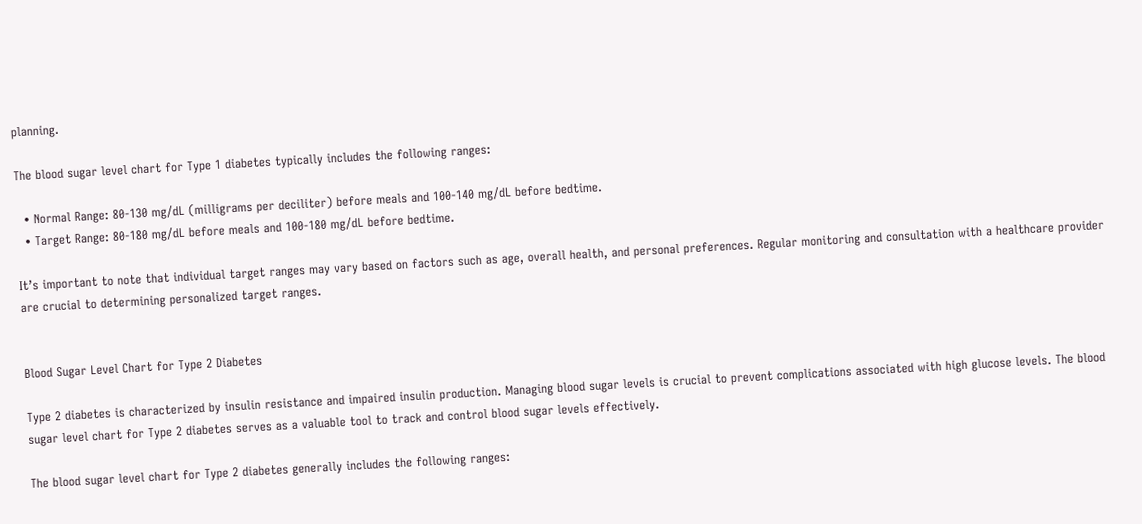planning.

The blood sugar level chart for Type 1 diabetes typically includes the following ranges:

  • Normal Range: 80-130 mg/dL (milligrams per deciliter) before meals and 100-140 mg/dL before bedtime.
  • Target Range: 80-180 mg/dL before meals and 100-180 mg/dL before bedtime.

It’s important to note that individual target ranges may vary based on factors such as age, overall health, and personal preferences. Regular monitoring and consultation with a healthcare provider are crucial to determining personalized target ranges.


Blood Sugar Level Chart for Type 2 Diabetes

Type 2 diabetes is characterized by insulin resistance and impaired insulin production. Managing blood sugar levels is crucial to prevent complications associated with high glucose levels. The blood sugar level chart for Type 2 diabetes serves as a valuable tool to track and control blood sugar levels effectively.

The blood sugar level chart for Type 2 diabetes generally includes the following ranges: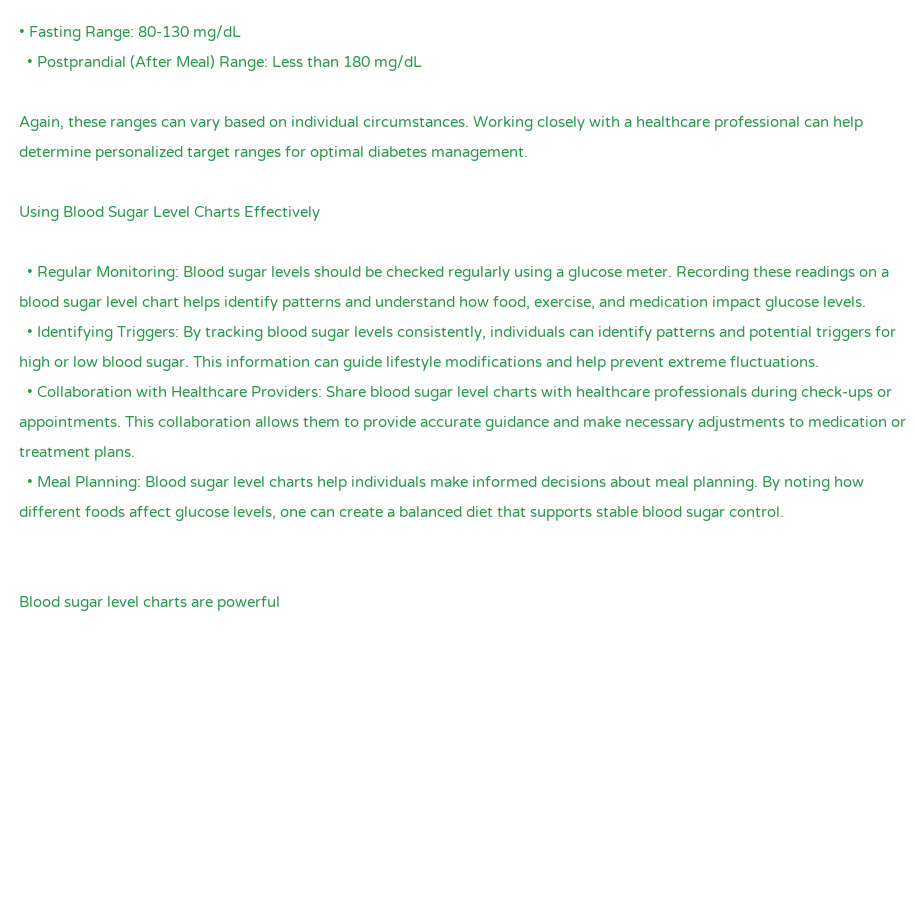• Fasting Range: 80-130 mg/dL
  • Postprandial (After Meal) Range: Less than 180 mg/dL

Again, these ranges can vary based on individual circumstances. Working closely with a healthcare professional can help determine personalized target ranges for optimal diabetes management.

Using Blood Sugar Level Charts Effectively

  • Regular Monitoring: Blood sugar levels should be checked regularly using a glucose meter. Recording these readings on a blood sugar level chart helps identify patterns and understand how food, exercise, and medication impact glucose levels.
  • Identifying Triggers: By tracking blood sugar levels consistently, individuals can identify patterns and potential triggers for high or low blood sugar. This information can guide lifestyle modifications and help prevent extreme fluctuations.
  • Collaboration with Healthcare Providers: Share blood sugar level charts with healthcare professionals during check-ups or appointments. This collaboration allows them to provide accurate guidance and make necessary adjustments to medication or treatment plans.
  • Meal Planning: Blood sugar level charts help individuals make informed decisions about meal planning. By noting how different foods affect glucose levels, one can create a balanced diet that supports stable blood sugar control.


Blood sugar level charts are powerful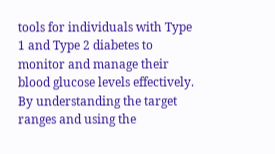tools for individuals with Type 1 and Type 2 diabetes to monitor and manage their blood glucose levels effectively. By understanding the target ranges and using the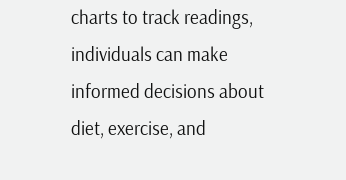charts to track readings, individuals can make informed decisions about diet, exercise, and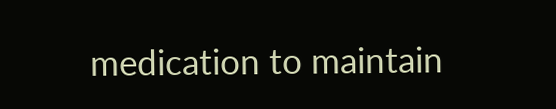medication to maintain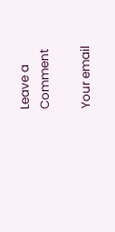Leave a Comment

Your email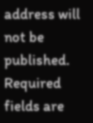address will not be published. Required fields are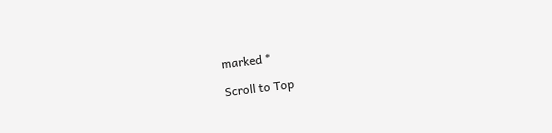marked *

Scroll to Top